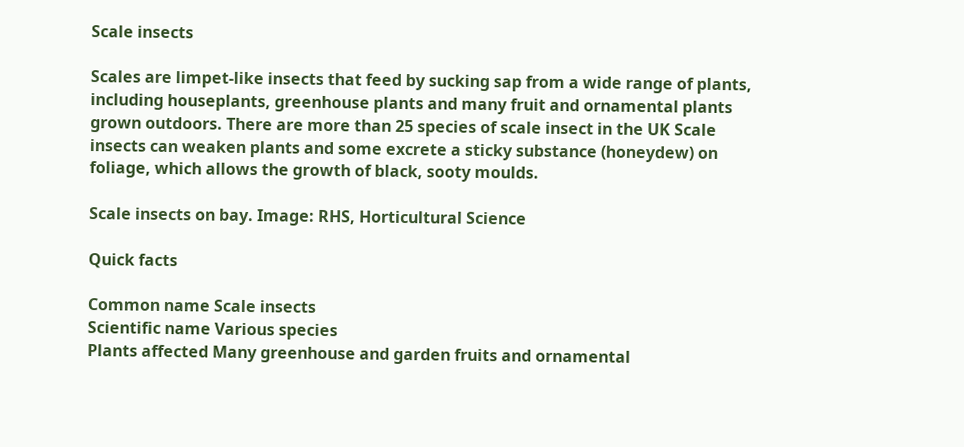Scale insects

Scales are limpet-like insects that feed by sucking sap from a wide range of plants, including houseplants, greenhouse plants and many fruit and ornamental plants grown outdoors. There are more than 25 species of scale insect in the UK Scale insects can weaken plants and some excrete a sticky substance (honeydew) on foliage, which allows the growth of black, sooty moulds.

Scale insects on bay. Image: RHS, Horticultural Science

Quick facts

Common name Scale insects
Scientific name Various species
Plants affected Many greenhouse and garden fruits and ornamental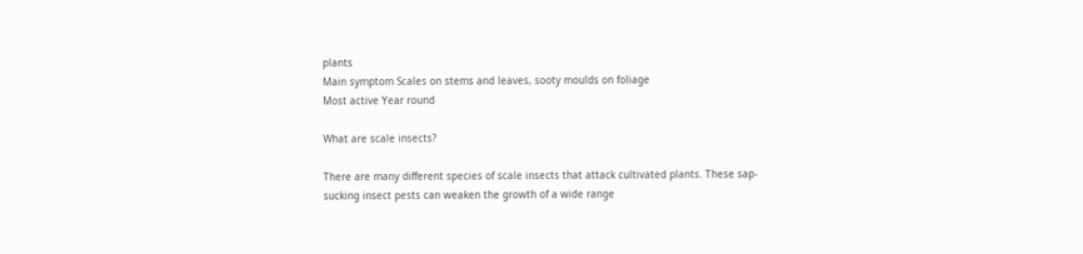plants
Main symptom Scales on stems and leaves, sooty moulds on foliage
Most active Year round

What are scale insects?

There are many different species of scale insects that attack cultivated plants. These sap-sucking insect pests can weaken the growth of a wide range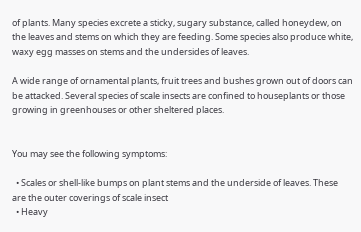of plants. Many species excrete a sticky, sugary substance, called honeydew, on the leaves and stems on which they are feeding. Some species also produce white, waxy egg masses on stems and the undersides of leaves.

A wide range of ornamental plants, fruit trees and bushes grown out of doors can be attacked. Several species of scale insects are confined to houseplants or those growing in greenhouses or other sheltered places.


You may see the following symptoms:

  • Scales or shell-like bumps on plant stems and the underside of leaves. These are the outer coverings of scale insect
  • Heavy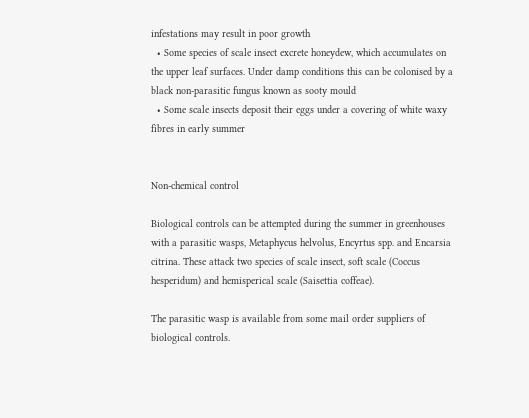infestations may result in poor growth
  • Some species of scale insect excrete honeydew, which accumulates on the upper leaf surfaces. Under damp conditions this can be colonised by a black non-parasitic fungus known as sooty mould
  • Some scale insects deposit their eggs under a covering of white waxy fibres in early summer


Non-chemical control

Biological controls can be attempted during the summer in greenhouses with a parasitic wasps, Metaphycus helvolus, Encyrtus spp. and Encarsia citrina. These attack two species of scale insect, soft scale (Coccus hesperidum) and hemisperical scale (Saisettia coffeae).

The parasitic wasp is available from some mail order suppliers of biological controls.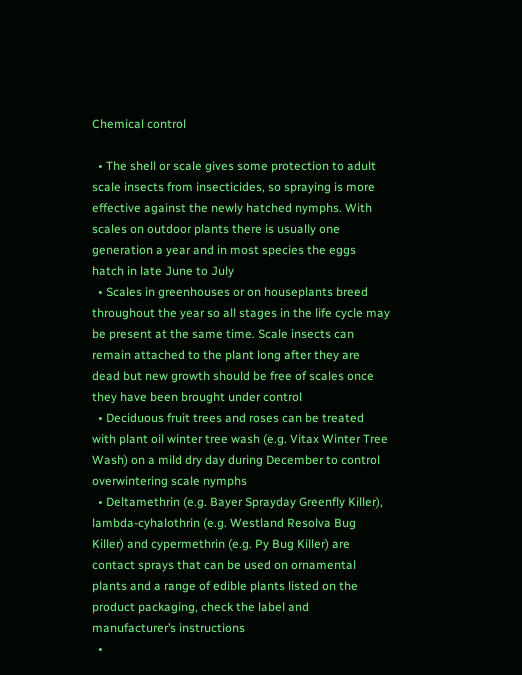Chemical control

  • The shell or scale gives some protection to adult scale insects from insecticides, so spraying is more effective against the newly hatched nymphs. With scales on outdoor plants there is usually one generation a year and in most species the eggs hatch in late June to July
  • Scales in greenhouses or on houseplants breed throughout the year so all stages in the life cycle may be present at the same time. Scale insects can remain attached to the plant long after they are dead but new growth should be free of scales once they have been brought under control
  • Deciduous fruit trees and roses can be treated with plant oil winter tree wash (e.g. Vitax Winter Tree Wash) on a mild dry day during December to control overwintering scale nymphs
  • Deltamethrin (e.g. Bayer Sprayday Greenfly Killer), lambda-cyhalothrin (e.g. Westland Resolva Bug Killer) and cypermethrin (e.g. Py Bug Killer) are contact sprays that can be used on ornamental plants and a range of edible plants listed on the product packaging, check the label and manufacturer’s instructions
  •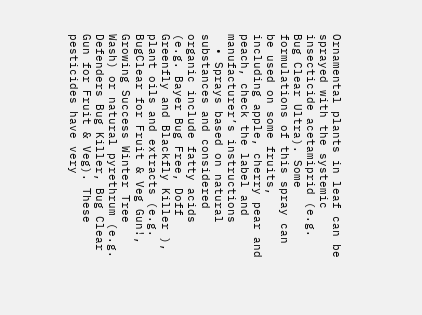Ornamental plants in leaf can be sprayed with the systemic insecticide acetamiprid (e.g. Bug Clear Ultra). Some formulations of this spray can be used on some fruits, including apple, cherry pear and peach, check the label and manufacturer’s instructions
  • Sprays based on natural substances and considered organic include fatty acids (e.g. Bayer Bug Free, Doff Greenfly and Blackfly Killer ), plant oils and extracts (e.g. BugClear for Fruit & Veg Gun!, Growing Success Winter Tree Wash) or natural pyrethrum (e.g. Defenders Bug Killer, Bug Clear Gun for Fruit & Veg). These pesticides have very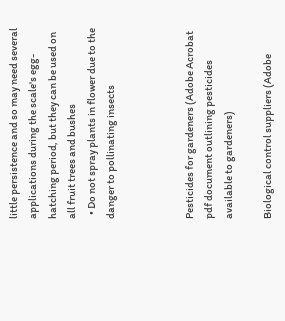little persistence and so may need several applications during the scale's egg-hatching period, but they can be used on all fruit trees and bushes
  • Do not spray plants in flower due to the danger to pollinating insects



Pesticides for gardeners (Adobe Acrobat pdf document outlining pesticides available to gardeners)

Biological control suppliers (Adobe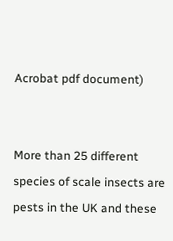Acrobat pdf document)


More than 25 different species of scale insects are pests in the UK and these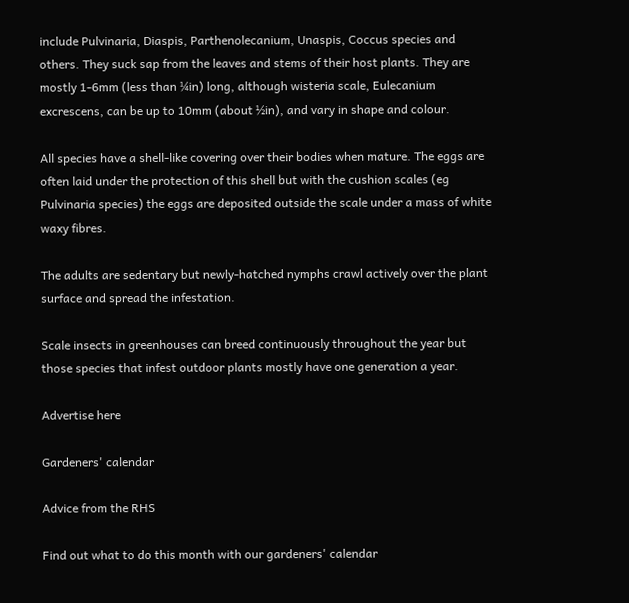include Pulvinaria, Diaspis, Parthenolecanium, Unaspis, Coccus species and others. They suck sap from the leaves and stems of their host plants. They are mostly 1-6mm (less than ¼in) long, although wisteria scale, Eulecanium excrescens, can be up to 10mm (about ½in), and vary in shape and colour.

All species have a shell-like covering over their bodies when mature. The eggs are often laid under the protection of this shell but with the cushion scales (eg Pulvinaria species) the eggs are deposited outside the scale under a mass of white waxy fibres.

The adults are sedentary but newly-hatched nymphs crawl actively over the plant surface and spread the infestation.

Scale insects in greenhouses can breed continuously throughout the year but those species that infest outdoor plants mostly have one generation a year.

Advertise here

Gardeners' calendar

Advice from the RHS

Find out what to do this month with our gardeners' calendar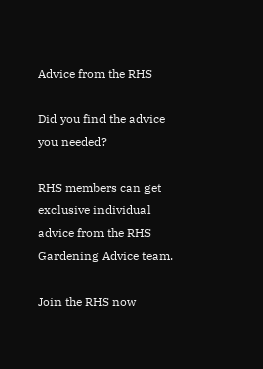Advice from the RHS

Did you find the advice you needed?

RHS members can get exclusive individual advice from the RHS Gardening Advice team.

Join the RHS now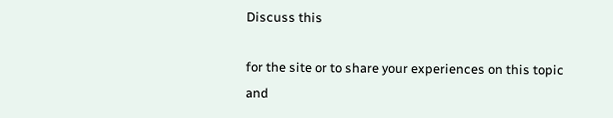Discuss this

for the site or to share your experiences on this topic and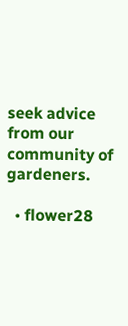seek advice from our community of gardeners.

  • flower28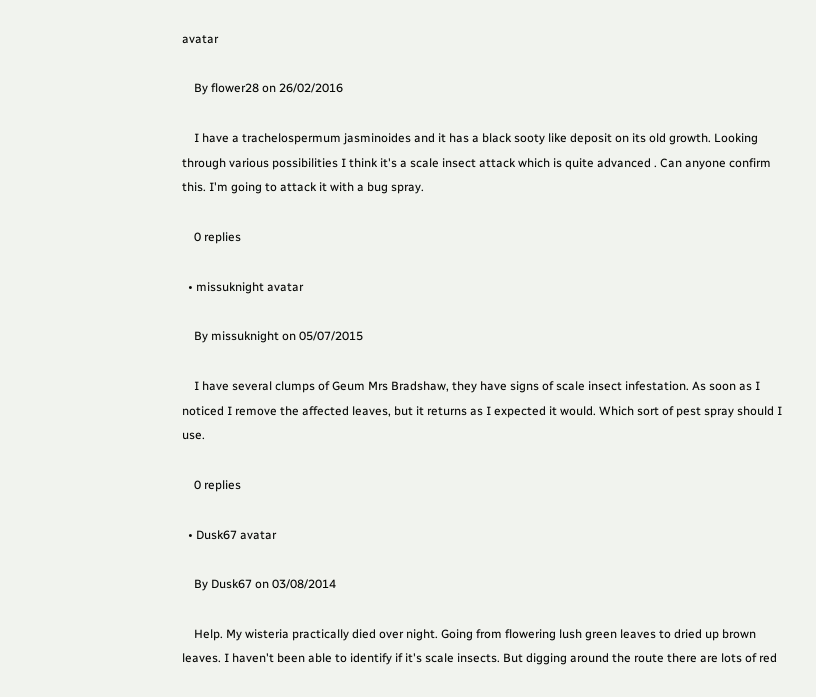avatar

    By flower28 on 26/02/2016

    I have a trachelospermum jasminoides and it has a black sooty like deposit on its old growth. Looking through various possibilities I think it's a scale insect attack which is quite advanced . Can anyone confirm this. I'm going to attack it with a bug spray.

    0 replies

  • missuknight avatar

    By missuknight on 05/07/2015

    I have several clumps of Geum Mrs Bradshaw, they have signs of scale insect infestation. As soon as I noticed I remove the affected leaves, but it returns as I expected it would. Which sort of pest spray should I use.

    0 replies

  • Dusk67 avatar

    By Dusk67 on 03/08/2014

    Help. My wisteria practically died over night. Going from flowering lush green leaves to dried up brown leaves. I haven't been able to identify if it's scale insects. But digging around the route there are lots of red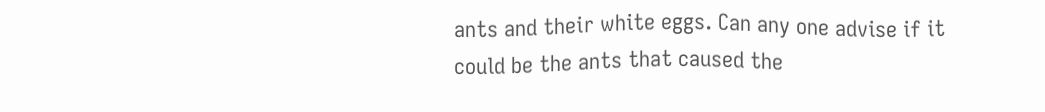ants and their white eggs. Can any one advise if it could be the ants that caused the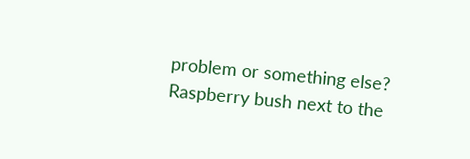problem or something else? Raspberry bush next to the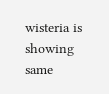wisteria is showing same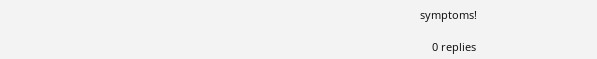symptoms!

    0 replies